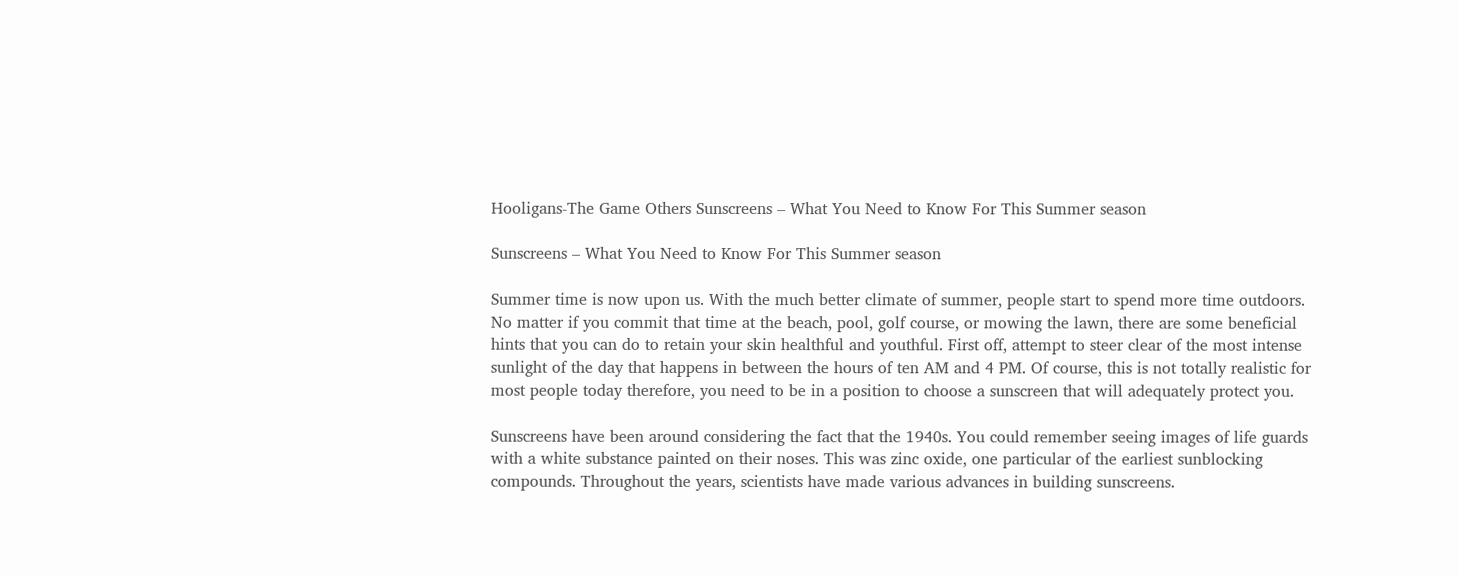Hooligans-The Game Others Sunscreens – What You Need to Know For This Summer season

Sunscreens – What You Need to Know For This Summer season

Summer time is now upon us. With the much better climate of summer, people start to spend more time outdoors. No matter if you commit that time at the beach, pool, golf course, or mowing the lawn, there are some beneficial hints that you can do to retain your skin healthful and youthful. First off, attempt to steer clear of the most intense sunlight of the day that happens in between the hours of ten AM and 4 PM. Of course, this is not totally realistic for most people today therefore, you need to be in a position to choose a sunscreen that will adequately protect you.

Sunscreens have been around considering the fact that the 1940s. You could remember seeing images of life guards with a white substance painted on their noses. This was zinc oxide, one particular of the earliest sunblocking compounds. Throughout the years, scientists have made various advances in building sunscreens.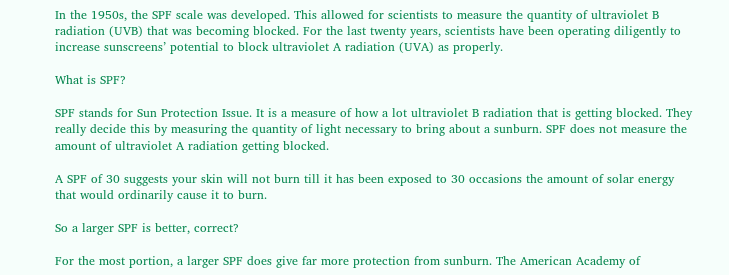In the 1950s, the SPF scale was developed. This allowed for scientists to measure the quantity of ultraviolet B radiation (UVB) that was becoming blocked. For the last twenty years, scientists have been operating diligently to increase sunscreens’ potential to block ultraviolet A radiation (UVA) as properly.

What is SPF?

SPF stands for Sun Protection Issue. It is a measure of how a lot ultraviolet B radiation that is getting blocked. They really decide this by measuring the quantity of light necessary to bring about a sunburn. SPF does not measure the amount of ultraviolet A radiation getting blocked.

A SPF of 30 suggests your skin will not burn till it has been exposed to 30 occasions the amount of solar energy that would ordinarily cause it to burn.

So a larger SPF is better, correct?

For the most portion, a larger SPF does give far more protection from sunburn. The American Academy of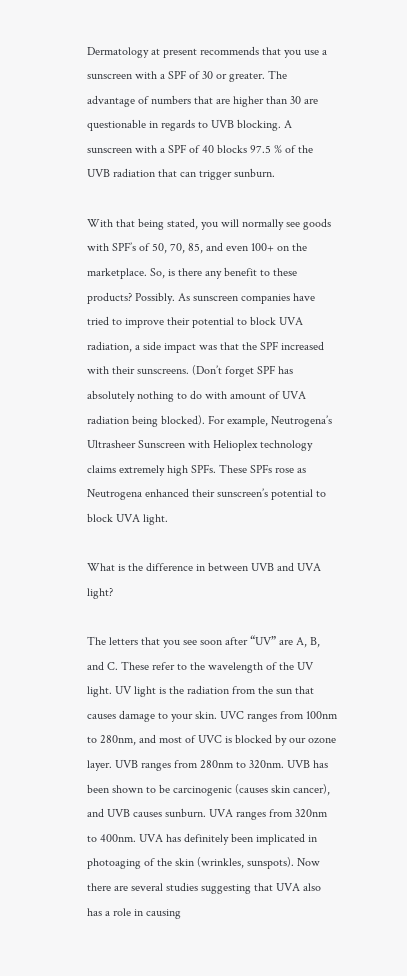Dermatology at present recommends that you use a sunscreen with a SPF of 30 or greater. The advantage of numbers that are higher than 30 are questionable in regards to UVB blocking. A sunscreen with a SPF of 40 blocks 97.5 % of the UVB radiation that can trigger sunburn.

With that being stated, you will normally see goods with SPF’s of 50, 70, 85, and even 100+ on the marketplace. So, is there any benefit to these products? Possibly. As sunscreen companies have tried to improve their potential to block UVA radiation, a side impact was that the SPF increased with their sunscreens. (Don’t forget SPF has absolutely nothing to do with amount of UVA radiation being blocked). For example, Neutrogena’s Ultrasheer Sunscreen with Helioplex technology claims extremely high SPFs. These SPFs rose as Neutrogena enhanced their sunscreen’s potential to block UVA light.

What is the difference in between UVB and UVA light?

The letters that you see soon after “UV” are A, B, and C. These refer to the wavelength of the UV light. UV light is the radiation from the sun that causes damage to your skin. UVC ranges from 100nm to 280nm, and most of UVC is blocked by our ozone layer. UVB ranges from 280nm to 320nm. UVB has been shown to be carcinogenic (causes skin cancer), and UVB causes sunburn. UVA ranges from 320nm to 400nm. UVA has definitely been implicated in photoaging of the skin (wrinkles, sunspots). Now there are several studies suggesting that UVA also has a role in causing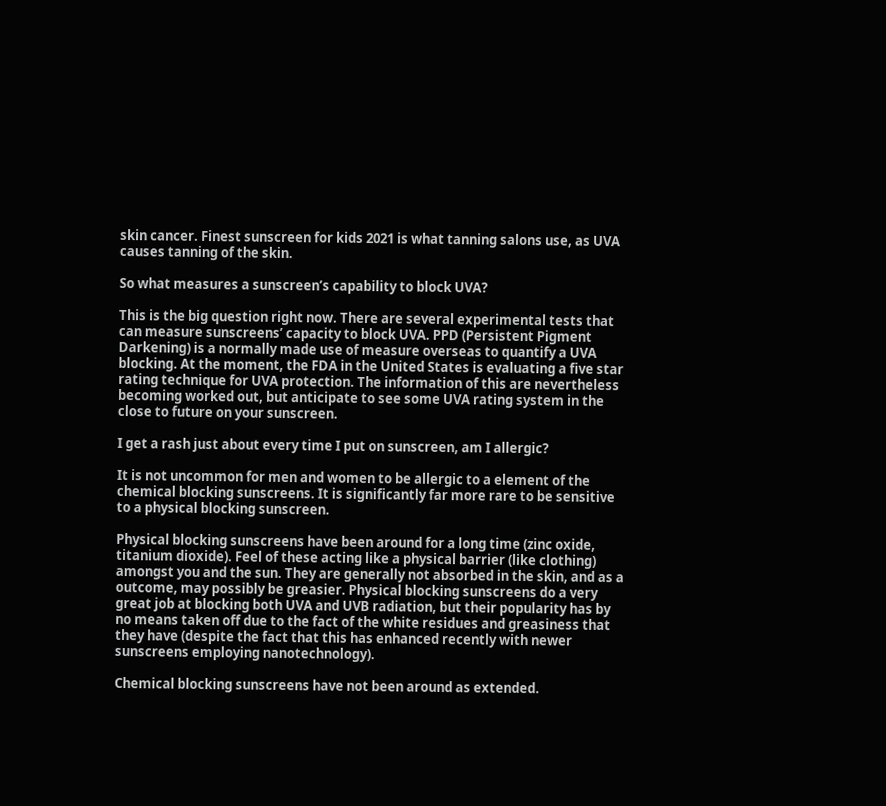skin cancer. Finest sunscreen for kids 2021 is what tanning salons use, as UVA causes tanning of the skin.

So what measures a sunscreen’s capability to block UVA?

This is the big question right now. There are several experimental tests that can measure sunscreens’ capacity to block UVA. PPD (Persistent Pigment Darkening) is a normally made use of measure overseas to quantify a UVA blocking. At the moment, the FDA in the United States is evaluating a five star rating technique for UVA protection. The information of this are nevertheless becoming worked out, but anticipate to see some UVA rating system in the close to future on your sunscreen.

I get a rash just about every time I put on sunscreen, am I allergic?

It is not uncommon for men and women to be allergic to a element of the chemical blocking sunscreens. It is significantly far more rare to be sensitive to a physical blocking sunscreen.

Physical blocking sunscreens have been around for a long time (zinc oxide, titanium dioxide). Feel of these acting like a physical barrier (like clothing) amongst you and the sun. They are generally not absorbed in the skin, and as a outcome, may possibly be greasier. Physical blocking sunscreens do a very great job at blocking both UVA and UVB radiation, but their popularity has by no means taken off due to the fact of the white residues and greasiness that they have (despite the fact that this has enhanced recently with newer sunscreens employing nanotechnology).

Chemical blocking sunscreens have not been around as extended.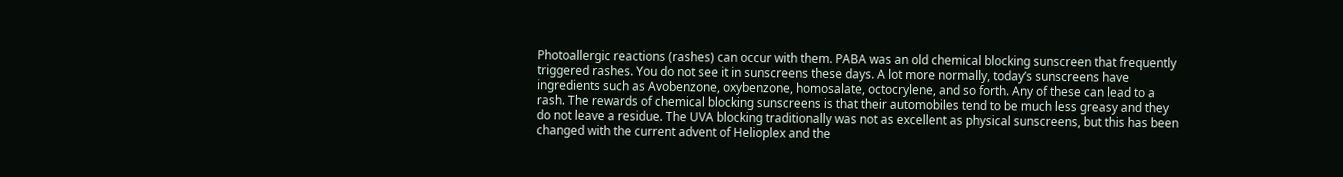Photoallergic reactions (rashes) can occur with them. PABA was an old chemical blocking sunscreen that frequently triggered rashes. You do not see it in sunscreens these days. A lot more normally, today’s sunscreens have ingredients such as Avobenzone, oxybenzone, homosalate, octocrylene, and so forth. Any of these can lead to a rash. The rewards of chemical blocking sunscreens is that their automobiles tend to be much less greasy and they do not leave a residue. The UVA blocking traditionally was not as excellent as physical sunscreens, but this has been changed with the current advent of Helioplex and the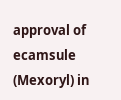approval of ecamsule (Mexoryl) in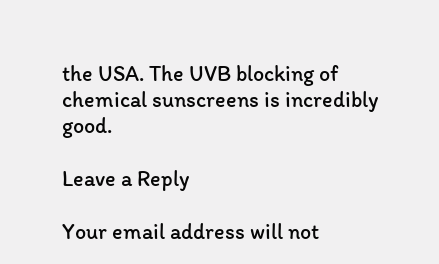the USA. The UVB blocking of chemical sunscreens is incredibly good.

Leave a Reply

Your email address will not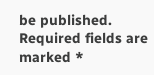be published. Required fields are marked *